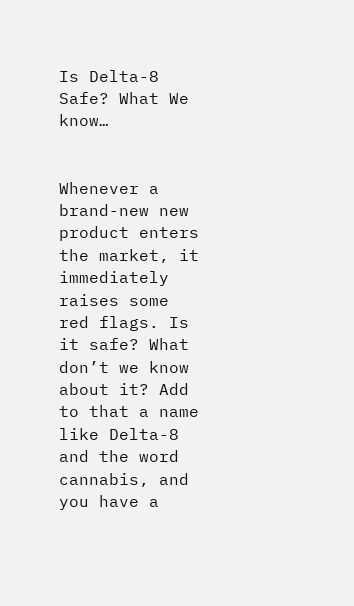Is Delta-8 Safe? What We know…


Whenever a brand-new new product enters the market, it immediately raises some red flags. Is it safe? What don’t we know about it? Add to that a name like Delta-8 and the word cannabis, and you have a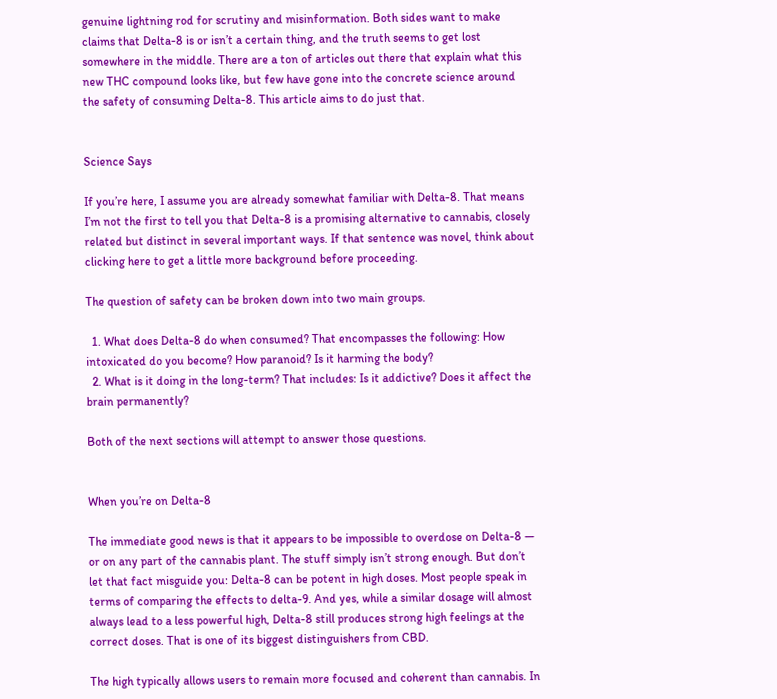genuine lightning rod for scrutiny and misinformation. Both sides want to make claims that Delta-8 is or isn’t a certain thing, and the truth seems to get lost somewhere in the middle. There are a ton of articles out there that explain what this new THC compound looks like, but few have gone into the concrete science around the safety of consuming Delta-8. This article aims to do just that.


Science Says

If you’re here, I assume you are already somewhat familiar with Delta-8. That means I’m not the first to tell you that Delta-8 is a promising alternative to cannabis, closely related but distinct in several important ways. If that sentence was novel, think about clicking here to get a little more background before proceeding.

The question of safety can be broken down into two main groups.

  1. What does Delta-8 do when consumed? That encompasses the following: How intoxicated do you become? How paranoid? Is it harming the body?
  2. What is it doing in the long-term? That includes: Is it addictive? Does it affect the brain permanently?

Both of the next sections will attempt to answer those questions.


When you’re on Delta-8

The immediate good news is that it appears to be impossible to overdose on Delta-8 — or on any part of the cannabis plant. The stuff simply isn’t strong enough. But don’t let that fact misguide you: Delta-8 can be potent in high doses. Most people speak in terms of comparing the effects to delta-9. And yes, while a similar dosage will almost always lead to a less powerful high, Delta-8 still produces strong high feelings at the correct doses. That is one of its biggest distinguishers from CBD.

The high typically allows users to remain more focused and coherent than cannabis. In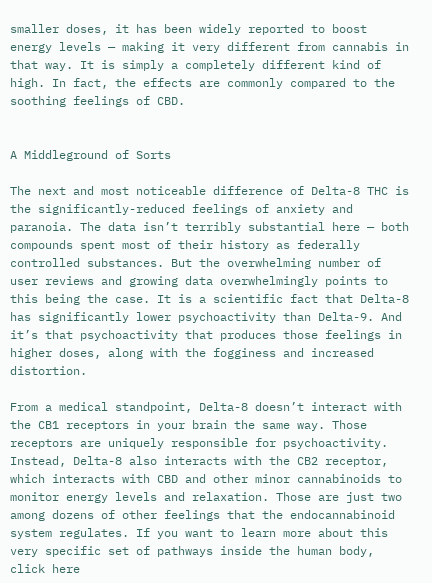smaller doses, it has been widely reported to boost energy levels — making it very different from cannabis in that way. It is simply a completely different kind of high. In fact, the effects are commonly compared to the soothing feelings of CBD.


A Middleground of Sorts

The next and most noticeable difference of Delta-8 THC is the significantly-reduced feelings of anxiety and paranoia. The data isn’t terribly substantial here — both compounds spent most of their history as federally controlled substances. But the overwhelming number of user reviews and growing data overwhelmingly points to this being the case. It is a scientific fact that Delta-8 has significantly lower psychoactivity than Delta-9. And it’s that psychoactivity that produces those feelings in higher doses, along with the fogginess and increased distortion.

From a medical standpoint, Delta-8 doesn’t interact with the CB1 receptors in your brain the same way. Those receptors are uniquely responsible for psychoactivity. Instead, Delta-8 also interacts with the CB2 receptor, which interacts with CBD and other minor cannabinoids to monitor energy levels and relaxation. Those are just two among dozens of other feelings that the endocannabinoid system regulates. If you want to learn more about this very specific set of pathways inside the human body, click here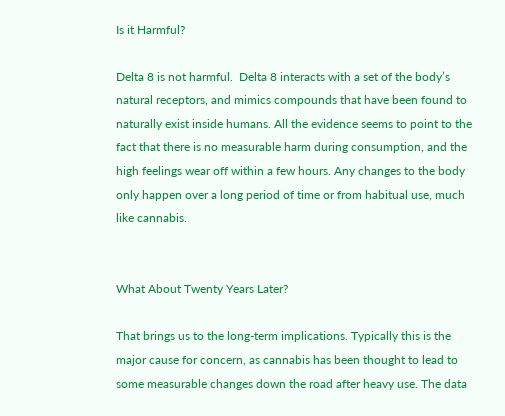Is it Harmful?

Delta 8 is not harmful.  Delta 8 interacts with a set of the body’s natural receptors, and mimics compounds that have been found to naturally exist inside humans. All the evidence seems to point to the fact that there is no measurable harm during consumption, and the high feelings wear off within a few hours. Any changes to the body only happen over a long period of time or from habitual use, much like cannabis.


What About Twenty Years Later?

That brings us to the long-term implications. Typically this is the major cause for concern, as cannabis has been thought to lead to some measurable changes down the road after heavy use. The data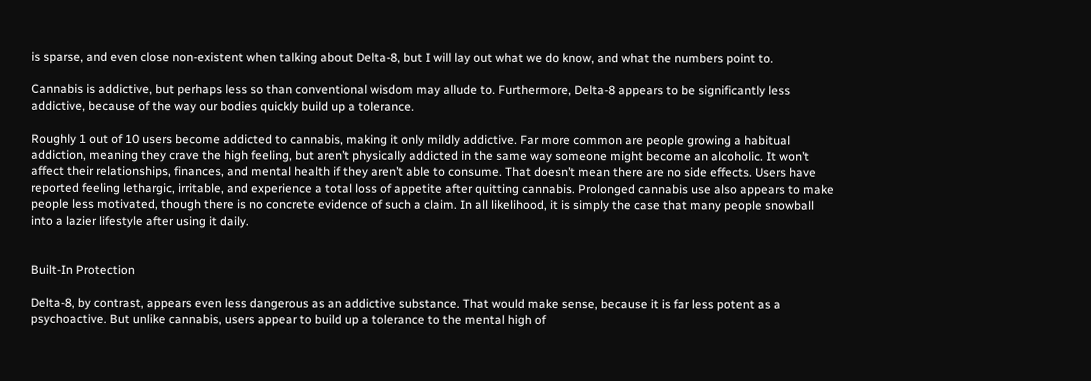is sparse, and even close non-existent when talking about Delta-8, but I will lay out what we do know, and what the numbers point to.

Cannabis is addictive, but perhaps less so than conventional wisdom may allude to. Furthermore, Delta-8 appears to be significantly less addictive, because of the way our bodies quickly build up a tolerance.

Roughly 1 out of 10 users become addicted to cannabis, making it only mildly addictive. Far more common are people growing a habitual addiction, meaning they crave the high feeling, but aren’t physically addicted in the same way someone might become an alcoholic. It won’t affect their relationships, finances, and mental health if they aren’t able to consume. That doesn’t mean there are no side effects. Users have reported feeling lethargic, irritable, and experience a total loss of appetite after quitting cannabis. Prolonged cannabis use also appears to make people less motivated, though there is no concrete evidence of such a claim. In all likelihood, it is simply the case that many people snowball into a lazier lifestyle after using it daily.


Built-In Protection

Delta-8, by contrast, appears even less dangerous as an addictive substance. That would make sense, because it is far less potent as a psychoactive. But unlike cannabis, users appear to build up a tolerance to the mental high of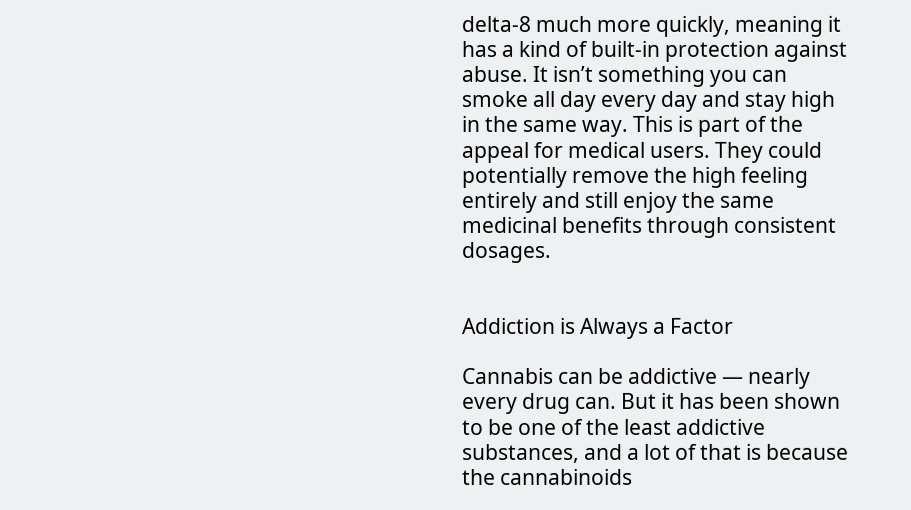delta-8 much more quickly, meaning it has a kind of built-in protection against abuse. It isn’t something you can smoke all day every day and stay high in the same way. This is part of the appeal for medical users. They could potentially remove the high feeling entirely and still enjoy the same medicinal benefits through consistent dosages.


Addiction is Always a Factor

Cannabis can be addictive — nearly every drug can. But it has been shown to be one of the least addictive substances, and a lot of that is because the cannabinoids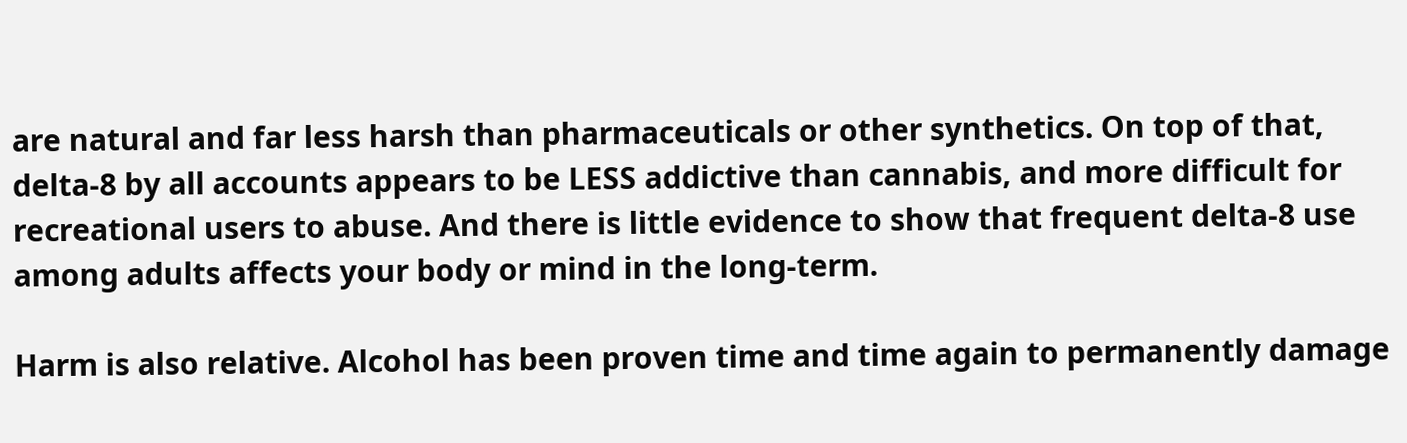are natural and far less harsh than pharmaceuticals or other synthetics. On top of that, delta-8 by all accounts appears to be LESS addictive than cannabis, and more difficult for recreational users to abuse. And there is little evidence to show that frequent delta-8 use among adults affects your body or mind in the long-term.

Harm is also relative. Alcohol has been proven time and time again to permanently damage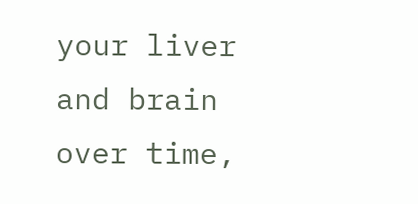your liver and brain over time,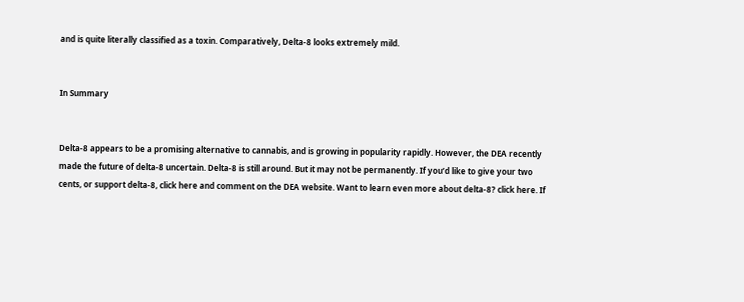and is quite literally classified as a toxin. Comparatively, Delta-8 looks extremely mild.


In Summary


Delta-8 appears to be a promising alternative to cannabis, and is growing in popularity rapidly. However, the DEA recently made the future of delta-8 uncertain. Delta-8 is still around. But it may not be permanently. If you’d like to give your two cents, or support delta-8, click here and comment on the DEA website. Want to learn even more about delta-8? click here. If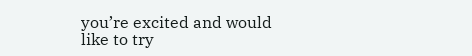you’re excited and would like to try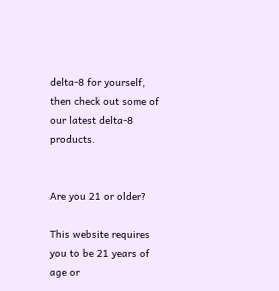delta-8 for yourself, then check out some of our latest delta-8 products.


Are you 21 or older?

This website requires you to be 21 years of age or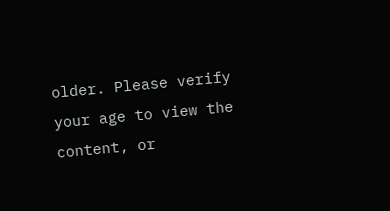older. Please verify your age to view the content, or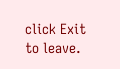click Exit to leave.